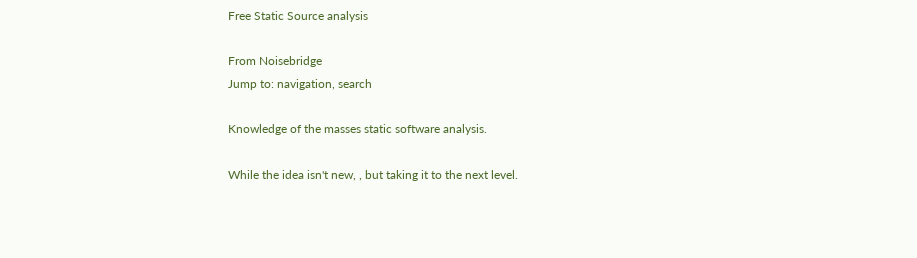Free Static Source analysis

From Noisebridge
Jump to: navigation, search

Knowledge of the masses static software analysis.

While the idea isn't new, , but taking it to the next level.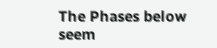The Phases below seem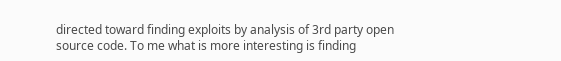directed toward finding exploits by analysis of 3rd party open source code. To me what is more interesting is finding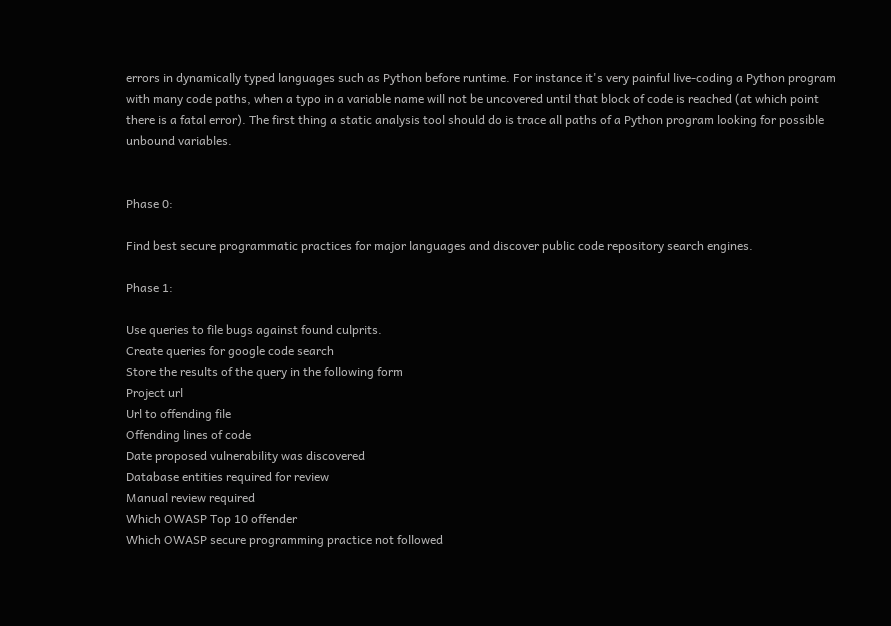errors in dynamically typed languages such as Python before runtime. For instance it's very painful live-coding a Python program with many code paths, when a typo in a variable name will not be uncovered until that block of code is reached (at which point there is a fatal error). The first thing a static analysis tool should do is trace all paths of a Python program looking for possible unbound variables.


Phase 0:

Find best secure programmatic practices for major languages and discover public code repository search engines.

Phase 1:

Use queries to file bugs against found culprits.
Create queries for google code search
Store the results of the query in the following form
Project url
Url to offending file
Offending lines of code
Date proposed vulnerability was discovered
Database entities required for review
Manual review required
Which OWASP Top 10 offender
Which OWASP secure programming practice not followed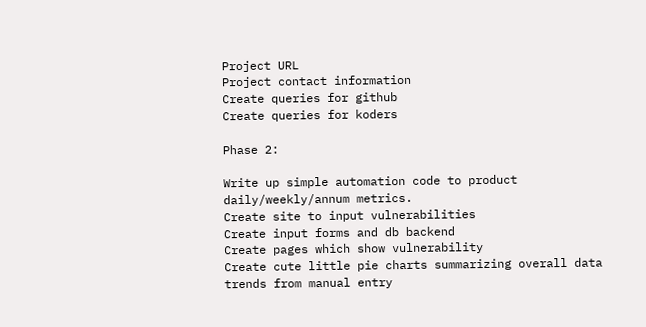Project URL
Project contact information
Create queries for github
Create queries for koders

Phase 2:

Write up simple automation code to product daily/weekly/annum metrics.
Create site to input vulnerabilities
Create input forms and db backend
Create pages which show vulnerability
Create cute little pie charts summarizing overall data trends from manual entry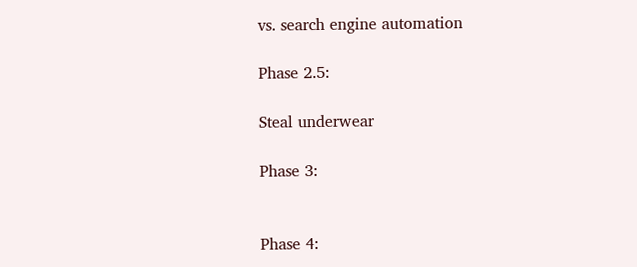vs. search engine automation

Phase 2.5:

Steal underwear

Phase 3:


Phase 4: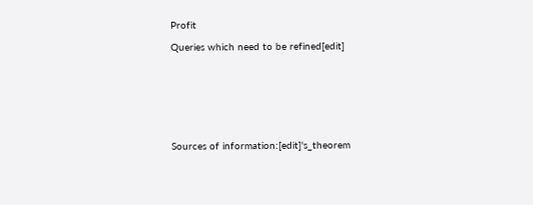Profit

Queries which need to be refined[edit]








Sources of information:[edit]'s_theorem